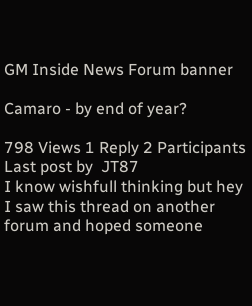GM Inside News Forum banner

Camaro - by end of year?

798 Views 1 Reply 2 Participants Last post by  JT87
I know wishfull thinking but hey I saw this thread on another forum and hoped someone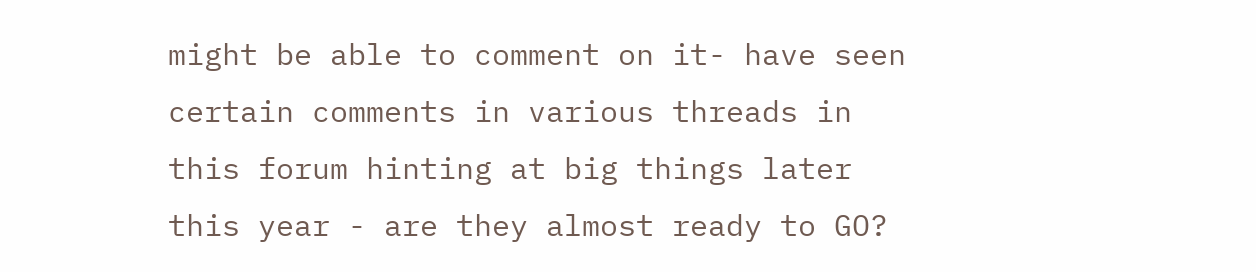might be able to comment on it- have seen certain comments in various threads in this forum hinting at big things later this year - are they almost ready to GO?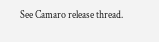See Camaro release thread.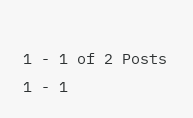1 - 1 of 2 Posts
1 - 1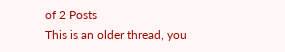of 2 Posts
This is an older thread, you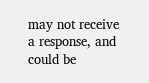may not receive a response, and could be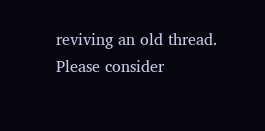reviving an old thread. Please consider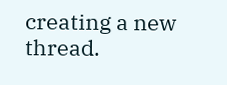creating a new thread.